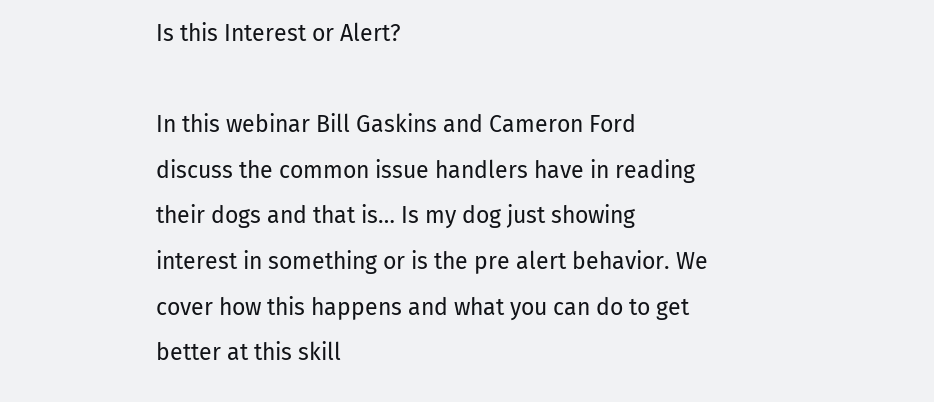Is this Interest or Alert?

In this webinar Bill Gaskins and Cameron Ford discuss the common issue handlers have in reading their dogs and that is… Is my dog just showing interest in something or is the pre alert behavior. We cover how this happens and what you can do to get better at this skill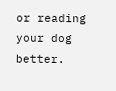or reading your dog better.